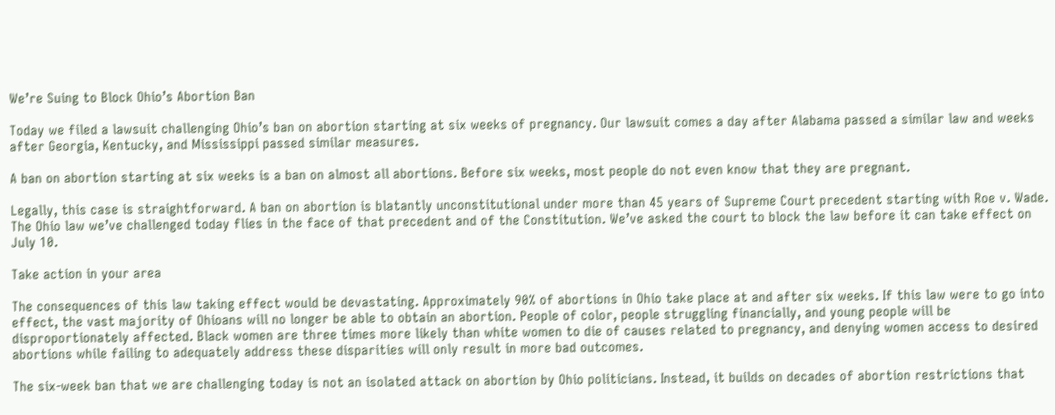We’re Suing to Block Ohio’s Abortion Ban

Today we filed a lawsuit challenging Ohio’s ban on abortion starting at six weeks of pregnancy. Our lawsuit comes a day after Alabama passed a similar law and weeks after Georgia, Kentucky, and Mississippi passed similar measures.

A ban on abortion starting at six weeks is a ban on almost all abortions. Before six weeks, most people do not even know that they are pregnant.

Legally, this case is straightforward. A ban on abortion is blatantly unconstitutional under more than 45 years of Supreme Court precedent starting with Roe v. Wade. The Ohio law we’ve challenged today flies in the face of that precedent and of the Constitution. We’ve asked the court to block the law before it can take effect on July 10.

Take action in your area

The consequences of this law taking effect would be devastating. Approximately 90% of abortions in Ohio take place at and after six weeks. If this law were to go into effect, the vast majority of Ohioans will no longer be able to obtain an abortion. People of color, people struggling financially, and young people will be disproportionately affected. Black women are three times more likely than white women to die of causes related to pregnancy, and denying women access to desired abortions while failing to adequately address these disparities will only result in more bad outcomes.

The six-week ban that we are challenging today is not an isolated attack on abortion by Ohio politicians. Instead, it builds on decades of abortion restrictions that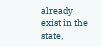already exist in the state,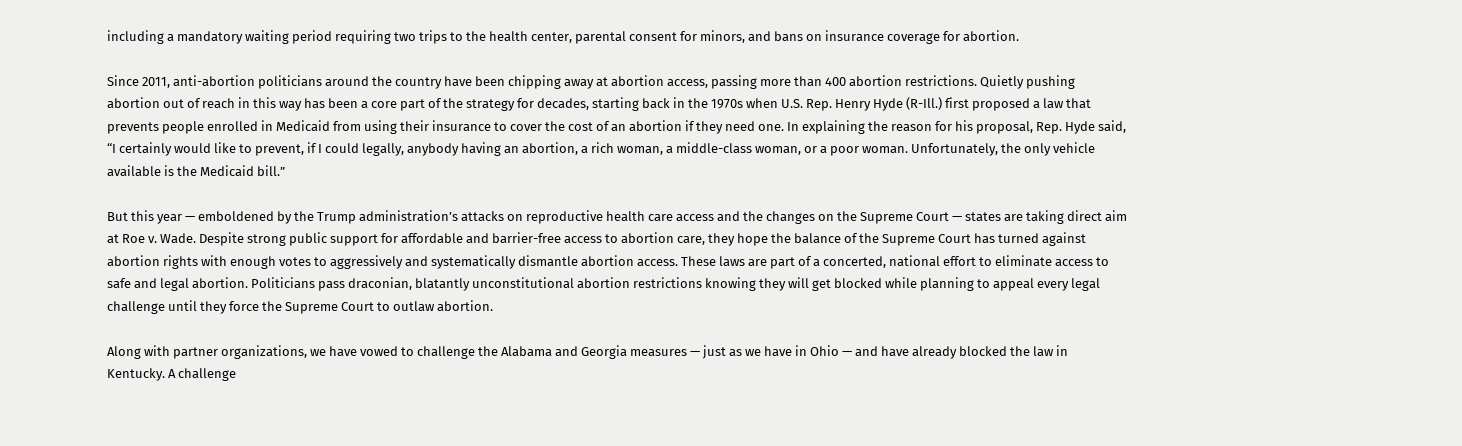including a mandatory waiting period requiring two trips to the health center, parental consent for minors, and bans on insurance coverage for abortion.

Since 2011, anti-abortion politicians around the country have been chipping away at abortion access, passing more than 400 abortion restrictions. Quietly pushing abortion out of reach in this way has been a core part of the strategy for decades, starting back in the 1970s when U.S. Rep. Henry Hyde (R-Ill.) first proposed a law that prevents people enrolled in Medicaid from using their insurance to cover the cost of an abortion if they need one. In explaining the reason for his proposal, Rep. Hyde said, “I certainly would like to prevent, if I could legally, anybody having an abortion, a rich woman, a middle-class woman, or a poor woman. Unfortunately, the only vehicle available is the Medicaid bill.”

But this year — emboldened by the Trump administration’s attacks on reproductive health care access and the changes on the Supreme Court — states are taking direct aim at Roe v. Wade. Despite strong public support for affordable and barrier-free access to abortion care, they hope the balance of the Supreme Court has turned against abortion rights with enough votes to aggressively and systematically dismantle abortion access. These laws are part of a concerted, national effort to eliminate access to safe and legal abortion. Politicians pass draconian, blatantly unconstitutional abortion restrictions knowing they will get blocked while planning to appeal every legal challenge until they force the Supreme Court to outlaw abortion.

Along with partner organizations, we have vowed to challenge the Alabama and Georgia measures — just as we have in Ohio — and have already blocked the law in Kentucky. A challenge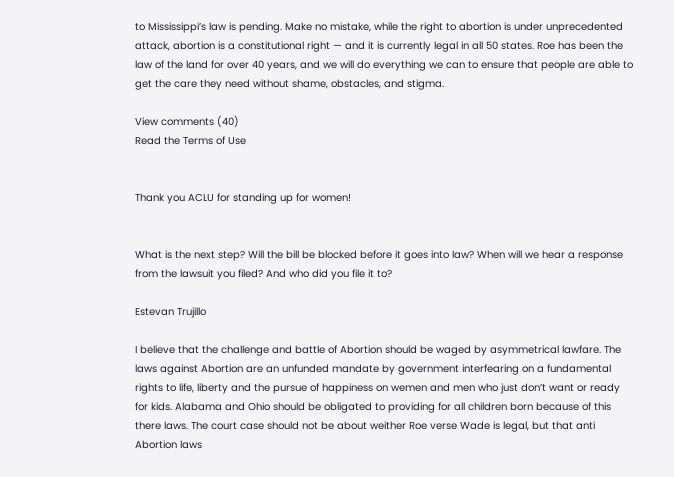to Mississippi’s law is pending. Make no mistake, while the right to abortion is under unprecedented attack, abortion is a constitutional right — and it is currently legal in all 50 states. Roe has been the law of the land for over 40 years, and we will do everything we can to ensure that people are able to get the care they need without shame, obstacles, and stigma.

View comments (40)
Read the Terms of Use


Thank you ACLU for standing up for women!


What is the next step? Will the bill be blocked before it goes into law? When will we hear a response from the lawsuit you filed? And who did you file it to?

Estevan Trujillo

I believe that the challenge and battle of Abortion should be waged by asymmetrical lawfare. The laws against Abortion are an unfunded mandate by government interfearing on a fundamental rights to life, liberty and the pursue of happiness on wemen and men who just don’t want or ready for kids. Alabama and Ohio should be obligated to providing for all children born because of this there laws. The court case should not be about weither Roe verse Wade is legal, but that anti Abortion laws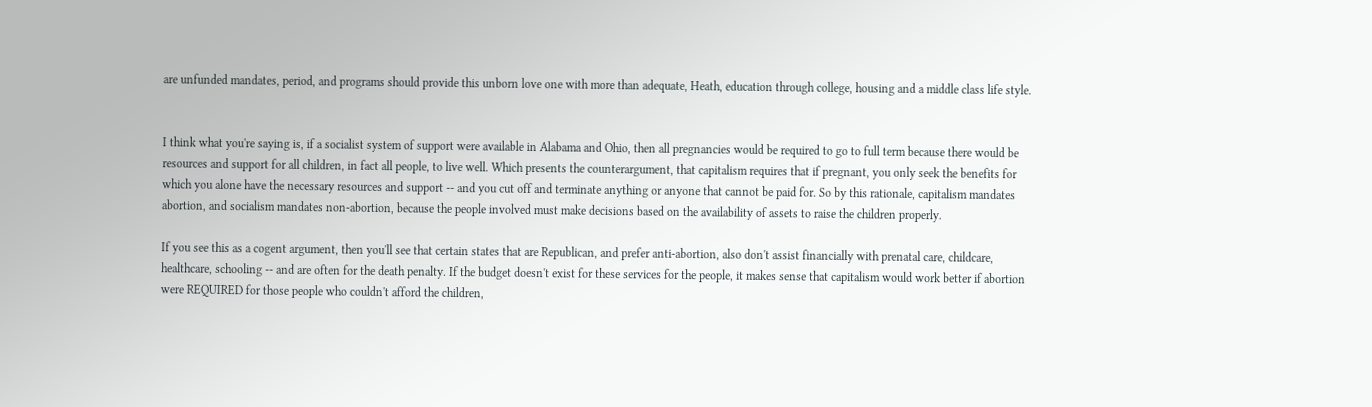are unfunded mandates, period, and programs should provide this unborn love one with more than adequate, Heath, education through college, housing and a middle class life style.


I think what you're saying is, if a socialist system of support were available in Alabama and Ohio, then all pregnancies would be required to go to full term because there would be resources and support for all children, in fact all people, to live well. Which presents the counterargument, that capitalism requires that if pregnant, you only seek the benefits for which you alone have the necessary resources and support -- and you cut off and terminate anything or anyone that cannot be paid for. So by this rationale, capitalism mandates abortion, and socialism mandates non-abortion, because the people involved must make decisions based on the availability of assets to raise the children properly.

If you see this as a cogent argument, then you'll see that certain states that are Republican, and prefer anti-abortion, also don't assist financially with prenatal care, childcare, healthcare, schooling -- and are often for the death penalty. If the budget doesn't exist for these services for the people, it makes sense that capitalism would work better if abortion were REQUIRED for those people who couldn't afford the children,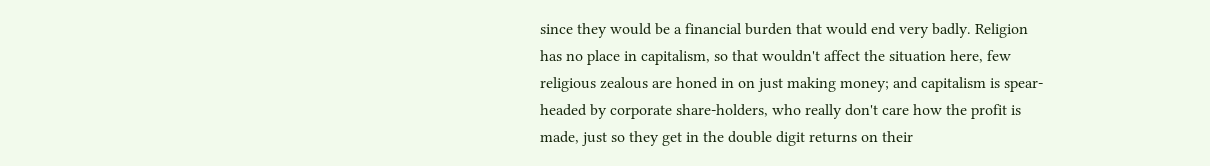since they would be a financial burden that would end very badly. Religion has no place in capitalism, so that wouldn't affect the situation here, few religious zealous are honed in on just making money; and capitalism is spear-headed by corporate share-holders, who really don't care how the profit is made, just so they get in the double digit returns on their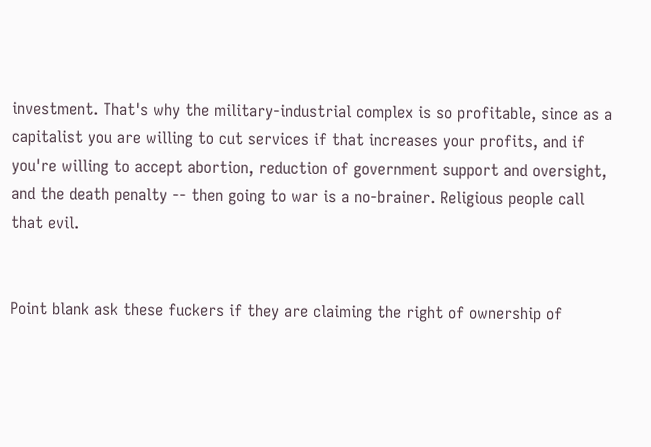investment. That's why the military-industrial complex is so profitable, since as a capitalist you are willing to cut services if that increases your profits, and if you're willing to accept abortion, reduction of government support and oversight, and the death penalty -- then going to war is a no-brainer. Religious people call that evil.


Point blank ask these fuckers if they are claiming the right of ownership of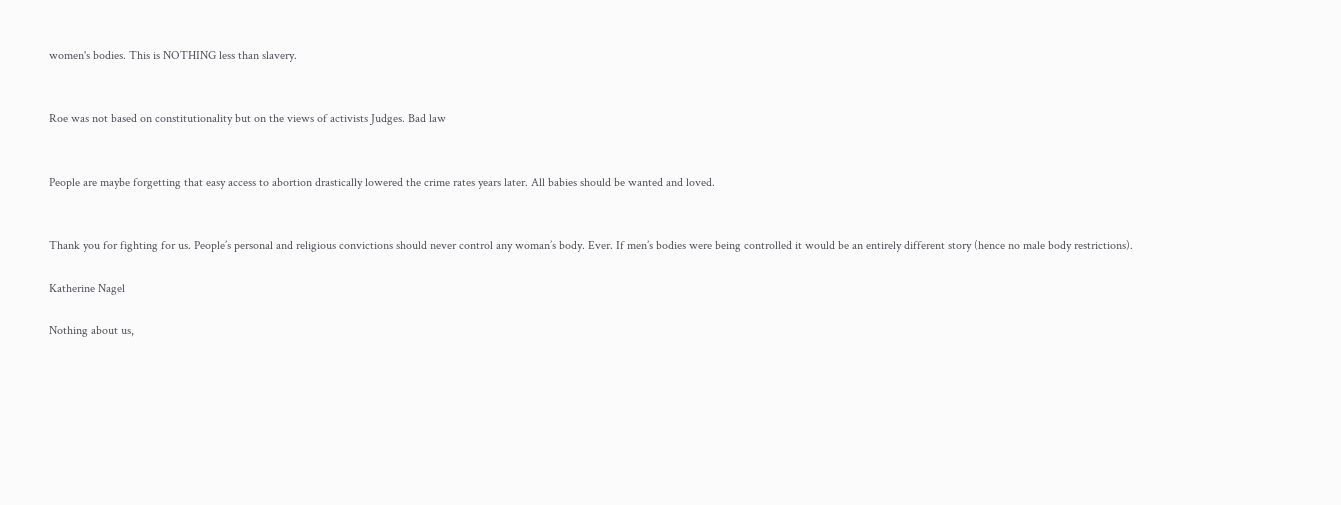women's bodies. This is NOTHING less than slavery.


Roe was not based on constitutionality but on the views of activists Judges. Bad law


People are maybe forgetting that easy access to abortion drastically lowered the crime rates years later. All babies should be wanted and loved.


Thank you for fighting for us. People’s personal and religious convictions should never control any woman’s body. Ever. If men’s bodies were being controlled it would be an entirely different story (hence no male body restrictions).

Katherine Nagel

Nothing about us,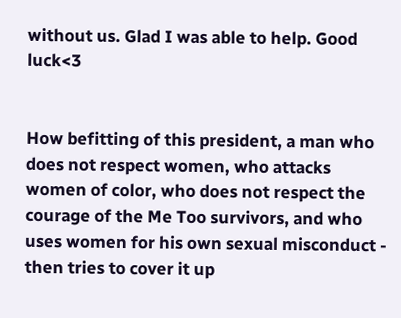without us. Glad I was able to help. Good luck<3


How befitting of this president, a man who does not respect women, who attacks women of color, who does not respect the courage of the Me Too survivors, and who uses women for his own sexual misconduct - then tries to cover it up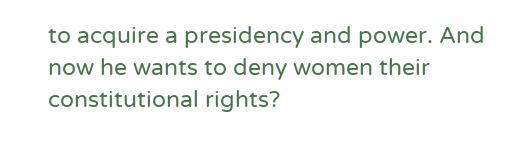to acquire a presidency and power. And now he wants to deny women their constitutional rights?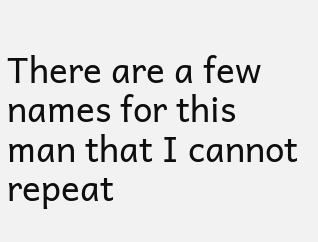There are a few names for this man that I cannot repeat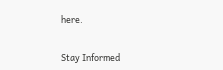here.


Stay Informed